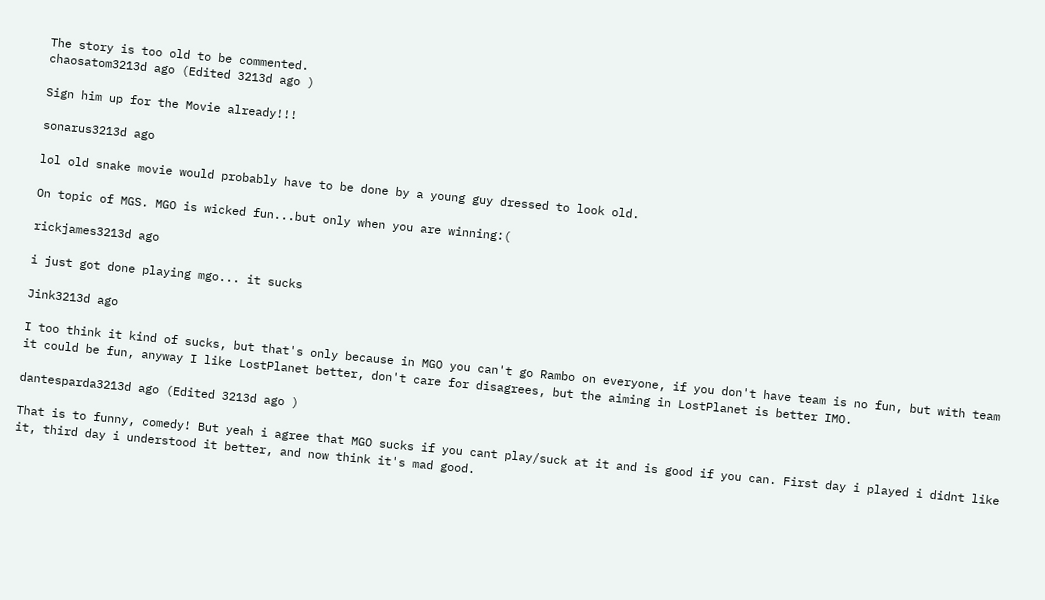The story is too old to be commented.
chaosatom3213d ago (Edited 3213d ago )

Sign him up for the Movie already!!!

sonarus3213d ago

lol old snake movie would probably have to be done by a young guy dressed to look old.

On topic of MGS. MGO is wicked fun...but only when you are winning:(

rickjames3213d ago

i just got done playing mgo... it sucks

Jink3213d ago

I too think it kind of sucks, but that's only because in MGO you can't go Rambo on everyone, if you don't have team is no fun, but with team it could be fun, anyway I like LostPlanet better, don't care for disagrees, but the aiming in LostPlanet is better IMO.

dantesparda3213d ago (Edited 3213d ago )

That is to funny, comedy! But yeah i agree that MGO sucks if you cant play/suck at it and is good if you can. First day i played i didnt like it, third day i understood it better, and now think it's mad good.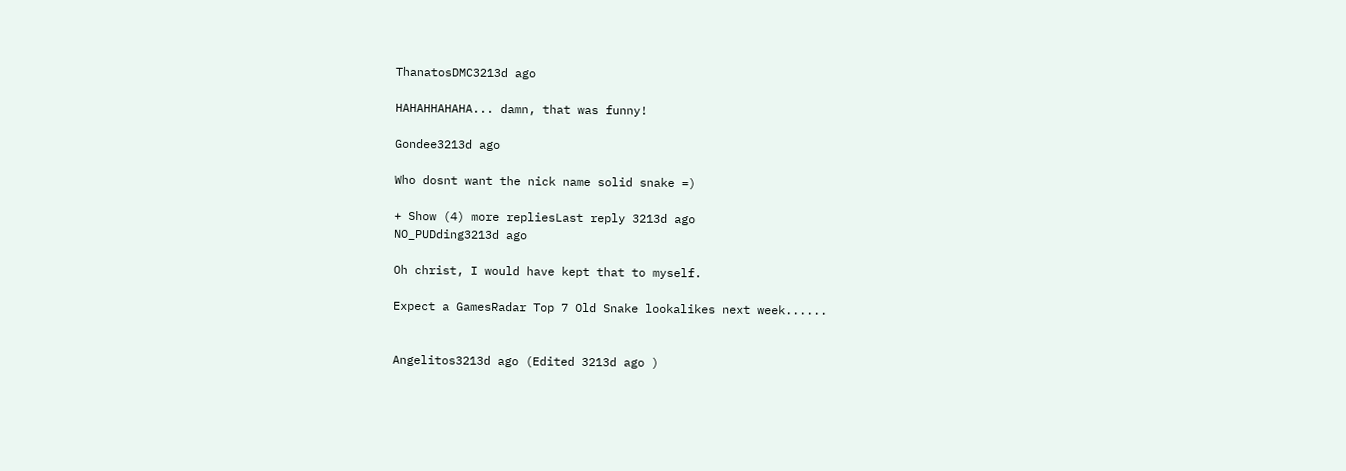ThanatosDMC3213d ago

HAHAHHAHAHA... damn, that was funny!

Gondee3213d ago

Who dosnt want the nick name solid snake =)

+ Show (4) more repliesLast reply 3213d ago
NO_PUDding3213d ago

Oh christ, I would have kept that to myself.

Expect a GamesRadar Top 7 Old Snake lookalikes next week......


Angelitos3213d ago (Edited 3213d ago )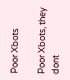Poor Xbots

Poor Xbots, they dont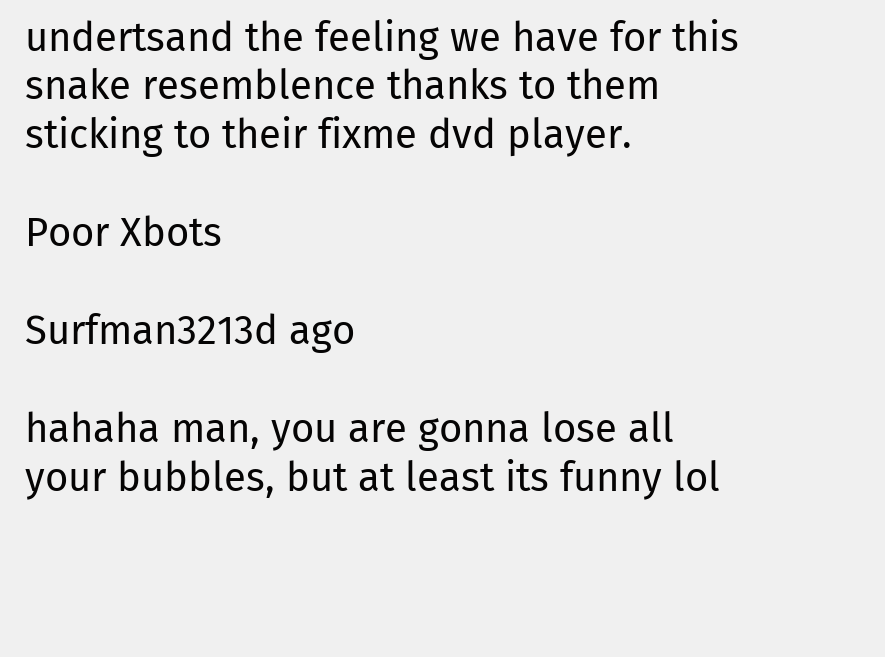undertsand the feeling we have for this snake resemblence thanks to them sticking to their fixme dvd player.

Poor Xbots

Surfman3213d ago

hahaha man, you are gonna lose all your bubbles, but at least its funny lol